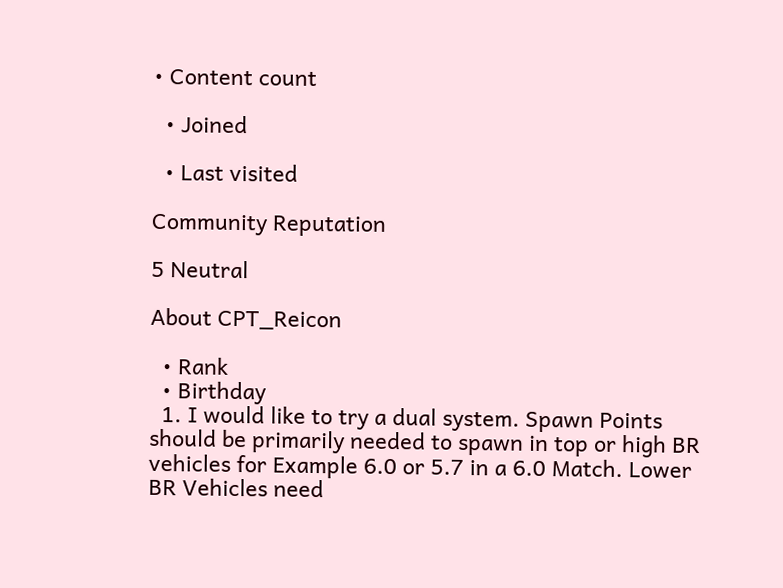• Content count

  • Joined

  • Last visited

Community Reputation

5 Neutral

About CPT_Reicon

  • Rank
  • Birthday
  1. I would like to try a dual system. Spawn Points should be primarily needed to spawn in top or high BR vehicles for Example 6.0 or 5.7 in a 6.0 Match. Lower BR Vehicles need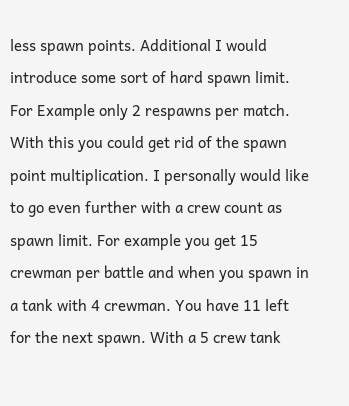less spawn points. Additional I would introduce some sort of hard spawn limit. For Example only 2 respawns per match. With this you could get rid of the spawn point multiplication. I personally would like to go even further with a crew count as spawn limit. For example you get 15 crewman per battle and when you spawn in a tank with 4 crewman. You have 11 left for the next spawn. With a 5 crew tank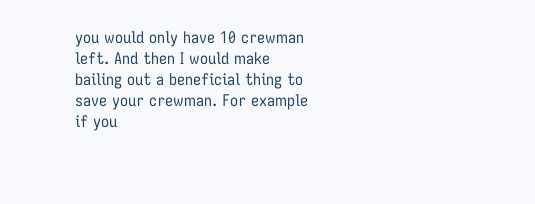you would only have 10 crewman left. And then I would make bailing out a beneficial thing to save your crewman. For example if you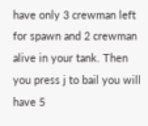have only 3 crewman left for spawn and 2 crewman alive in your tank. Then you press j to bail you will have 5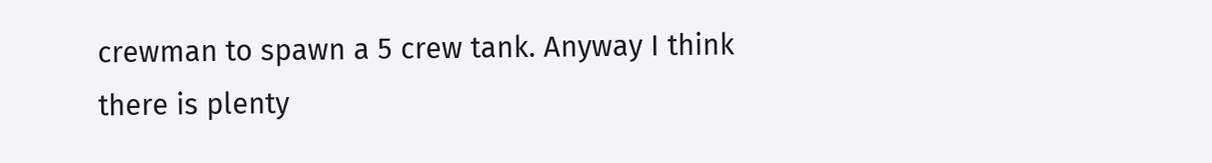crewman to spawn a 5 crew tank. Anyway I think there is plenty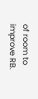of room to improve RB.